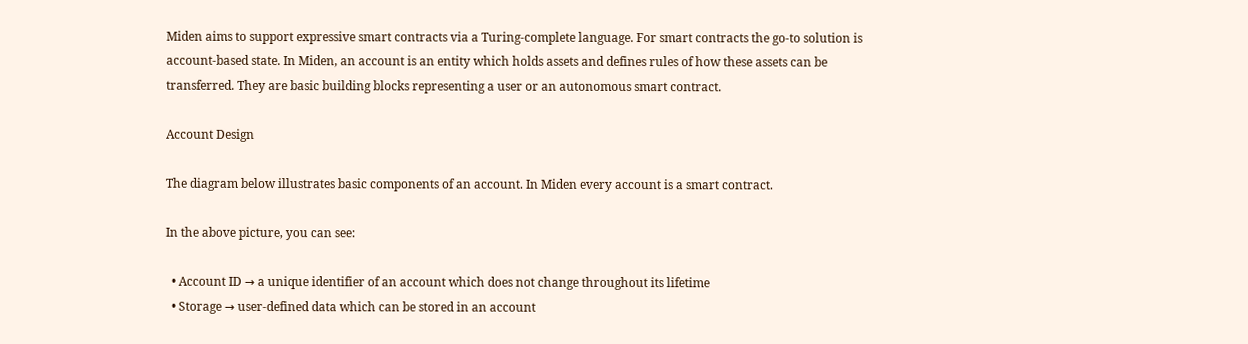Miden aims to support expressive smart contracts via a Turing-complete language. For smart contracts the go-to solution is account-based state. In Miden, an account is an entity which holds assets and defines rules of how these assets can be transferred. They are basic building blocks representing a user or an autonomous smart contract.

Account Design

The diagram below illustrates basic components of an account. In Miden every account is a smart contract.

In the above picture, you can see:

  • Account ID → a unique identifier of an account which does not change throughout its lifetime
  • Storage → user-defined data which can be stored in an account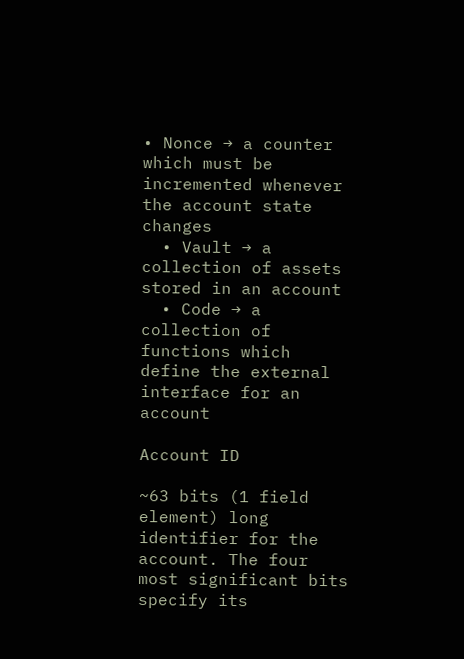• Nonce → a counter which must be incremented whenever the account state changes
  • Vault → a collection of assets stored in an account
  • Code → a collection of functions which define the external interface for an account

Account ID

~63 bits (1 field element) long identifier for the account. The four most significant bits specify its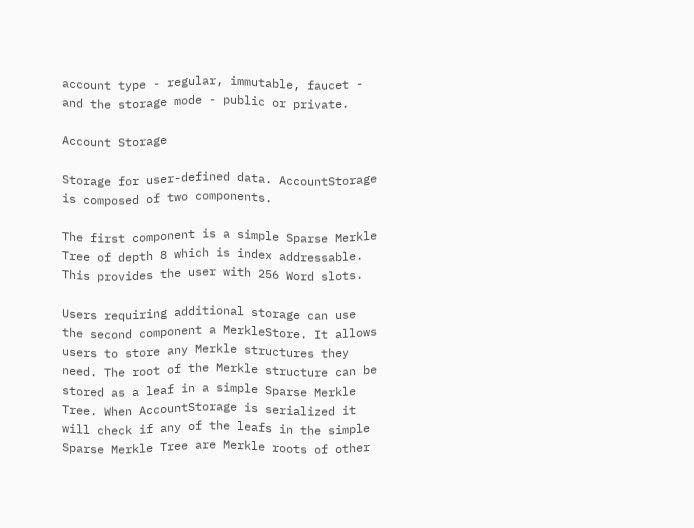account type - regular, immutable, faucet - and the storage mode - public or private.

Account Storage

Storage for user-defined data. AccountStorage is composed of two components.

The first component is a simple Sparse Merkle Tree of depth 8 which is index addressable. This provides the user with 256 Word slots.

Users requiring additional storage can use the second component a MerkleStore. It allows users to store any Merkle structures they need. The root of the Merkle structure can be stored as a leaf in a simple Sparse Merkle Tree. When AccountStorage is serialized it will check if any of the leafs in the simple Sparse Merkle Tree are Merkle roots of other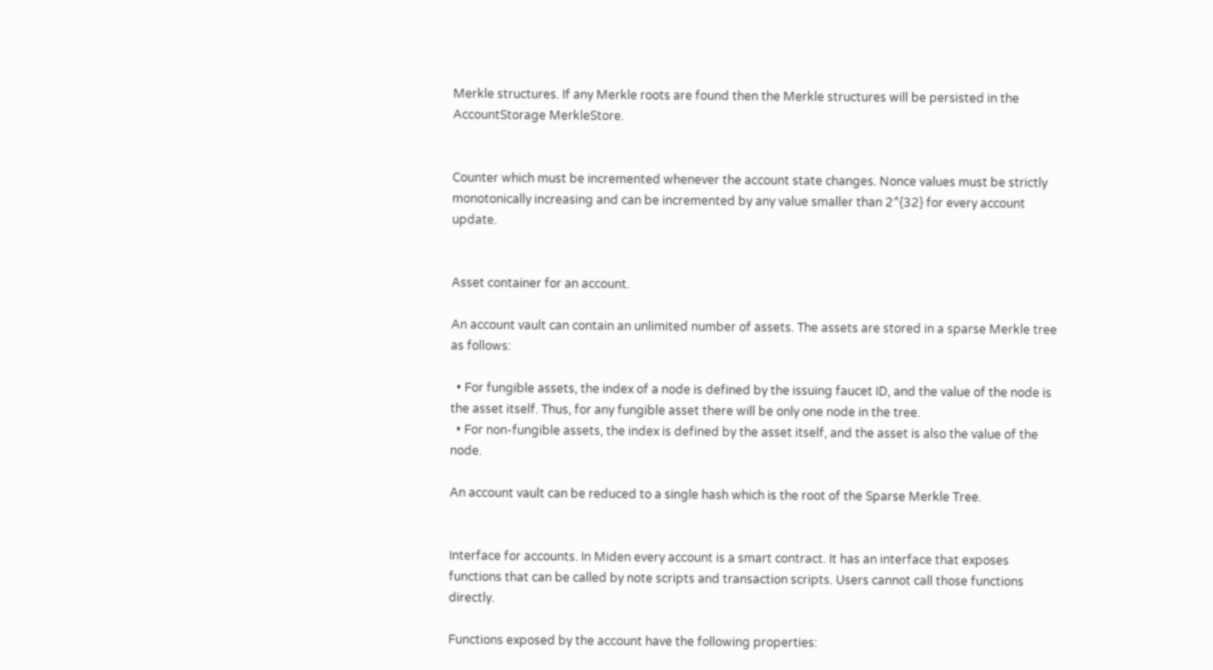Merkle structures. If any Merkle roots are found then the Merkle structures will be persisted in the AccountStorage MerkleStore.


Counter which must be incremented whenever the account state changes. Nonce values must be strictly monotonically increasing and can be incremented by any value smaller than 2^{32} for every account update.


Asset container for an account.

An account vault can contain an unlimited number of assets. The assets are stored in a sparse Merkle tree as follows:

  • For fungible assets, the index of a node is defined by the issuing faucet ID, and the value of the node is the asset itself. Thus, for any fungible asset there will be only one node in the tree.
  • For non-fungible assets, the index is defined by the asset itself, and the asset is also the value of the node.

An account vault can be reduced to a single hash which is the root of the Sparse Merkle Tree.


Interface for accounts. In Miden every account is a smart contract. It has an interface that exposes functions that can be called by note scripts and transaction scripts. Users cannot call those functions directly.

Functions exposed by the account have the following properties: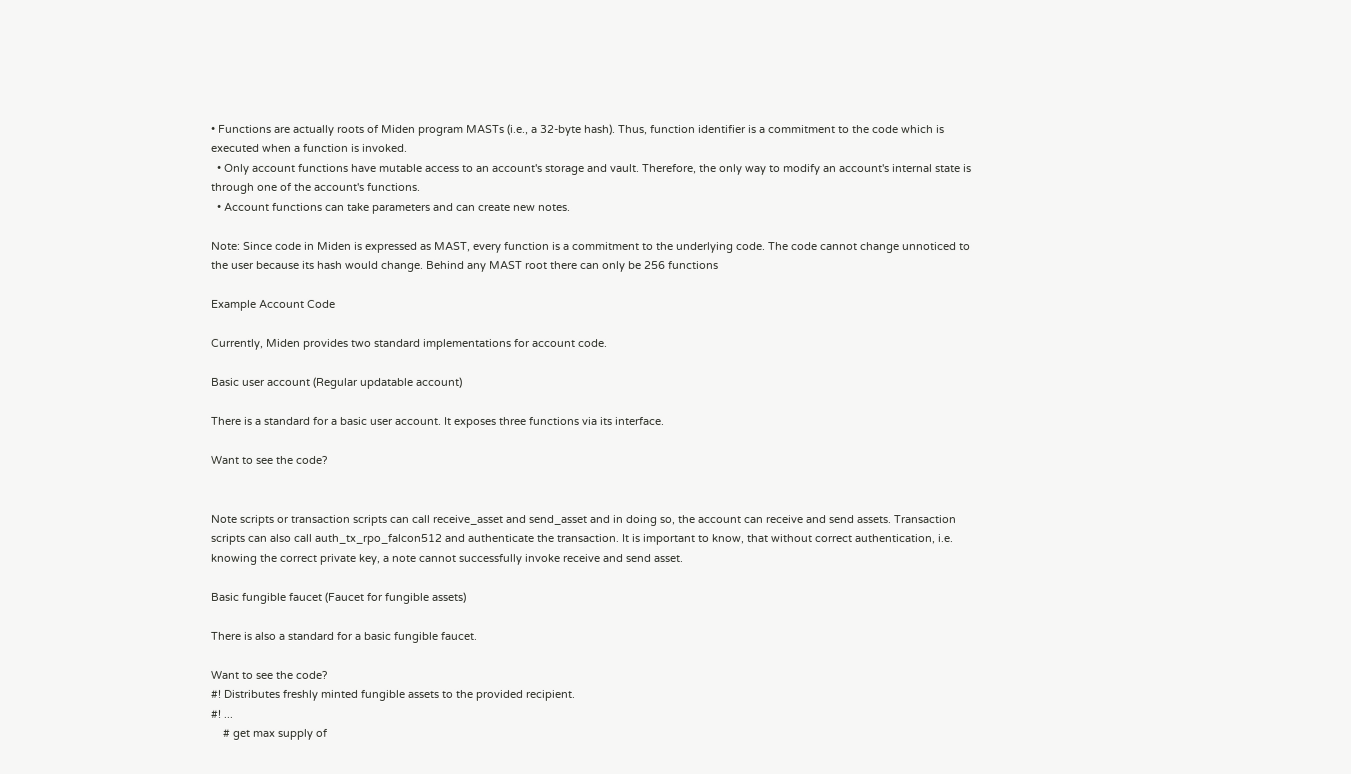• Functions are actually roots of Miden program MASTs (i.e., a 32-byte hash). Thus, function identifier is a commitment to the code which is executed when a function is invoked.
  • Only account functions have mutable access to an account's storage and vault. Therefore, the only way to modify an account's internal state is through one of the account's functions.
  • Account functions can take parameters and can create new notes.

Note: Since code in Miden is expressed as MAST, every function is a commitment to the underlying code. The code cannot change unnoticed to the user because its hash would change. Behind any MAST root there can only be 256 functions

Example Account Code

Currently, Miden provides two standard implementations for account code.

Basic user account (Regular updatable account)

There is a standard for a basic user account. It exposes three functions via its interface.

Want to see the code?


Note scripts or transaction scripts can call receive_asset and send_asset and in doing so, the account can receive and send assets. Transaction scripts can also call auth_tx_rpo_falcon512 and authenticate the transaction. It is important to know, that without correct authentication, i.e. knowing the correct private key, a note cannot successfully invoke receive and send asset.

Basic fungible faucet (Faucet for fungible assets)

There is also a standard for a basic fungible faucet.

Want to see the code?
#! Distributes freshly minted fungible assets to the provided recipient.
#! ...
    # get max supply of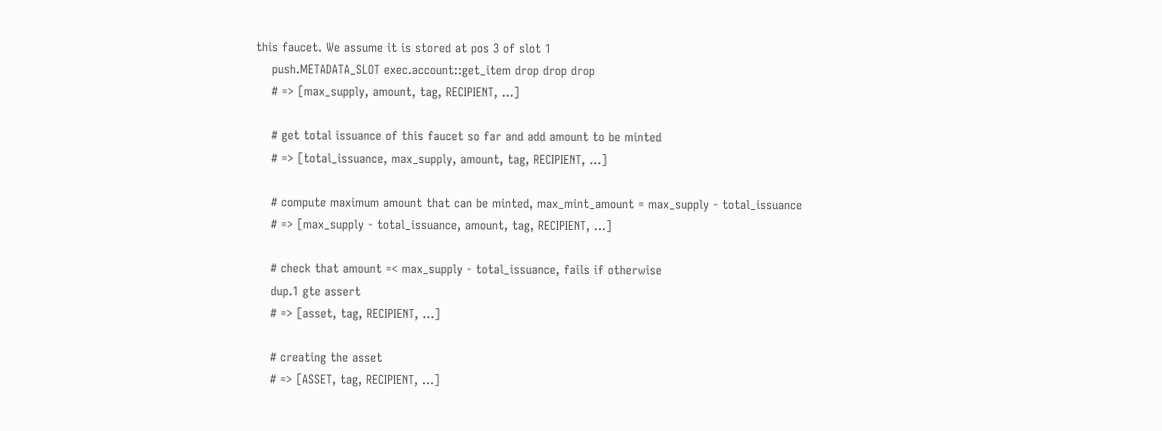this faucet. We assume it is stored at pos 3 of slot 1
    push.METADATA_SLOT exec.account::get_item drop drop drop
    # => [max_supply, amount, tag, RECIPIENT, ...]

    # get total issuance of this faucet so far and add amount to be minted
    # => [total_issuance, max_supply, amount, tag, RECIPIENT, ...]

    # compute maximum amount that can be minted, max_mint_amount = max_supply - total_issuance
    # => [max_supply - total_issuance, amount, tag, RECIPIENT, ...]

    # check that amount =< max_supply - total_issuance, fails if otherwise
    dup.1 gte assert
    # => [asset, tag, RECIPIENT, ...]

    # creating the asset
    # => [ASSET, tag, RECIPIENT, ...]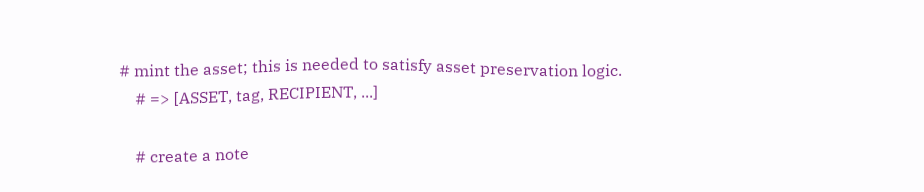# mint the asset; this is needed to satisfy asset preservation logic.
    # => [ASSET, tag, RECIPIENT, ...]

    # create a note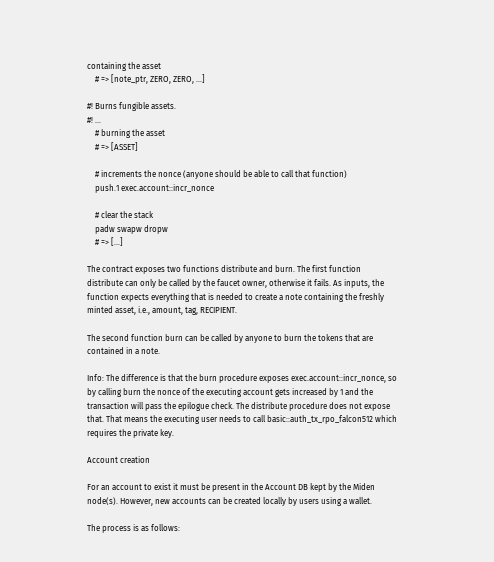containing the asset
    # => [note_ptr, ZERO, ZERO, ...]

#! Burns fungible assets.
#! ...
    # burning the asset
    # => [ASSET]

    # increments the nonce (anyone should be able to call that function)
    push.1 exec.account::incr_nonce

    # clear the stack
    padw swapw dropw
    # => [...]

The contract exposes two functions distribute and burn. The first function distribute can only be called by the faucet owner, otherwise it fails. As inputs, the function expects everything that is needed to create a note containing the freshly minted asset, i.e., amount, tag, RECIPIENT.

The second function burn can be called by anyone to burn the tokens that are contained in a note.

Info: The difference is that the burn procedure exposes exec.account::incr_nonce, so by calling burn the nonce of the executing account gets increased by 1 and the transaction will pass the epilogue check. The distribute procedure does not expose that. That means the executing user needs to call basic::auth_tx_rpo_falcon512 which requires the private key.

Account creation

For an account to exist it must be present in the Account DB kept by the Miden node(s). However, new accounts can be created locally by users using a wallet.

The process is as follows: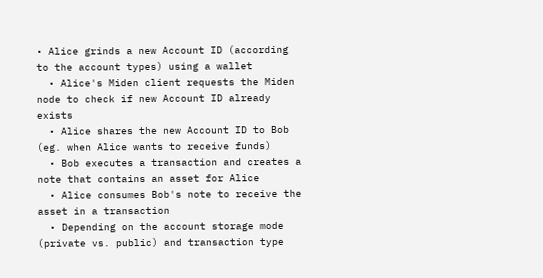• Alice grinds a new Account ID (according to the account types) using a wallet
  • Alice's Miden client requests the Miden node to check if new Account ID already exists
  • Alice shares the new Account ID to Bob (eg. when Alice wants to receive funds)
  • Bob executes a transaction and creates a note that contains an asset for Alice
  • Alice consumes Bob's note to receive the asset in a transaction
  • Depending on the account storage mode (private vs. public) and transaction type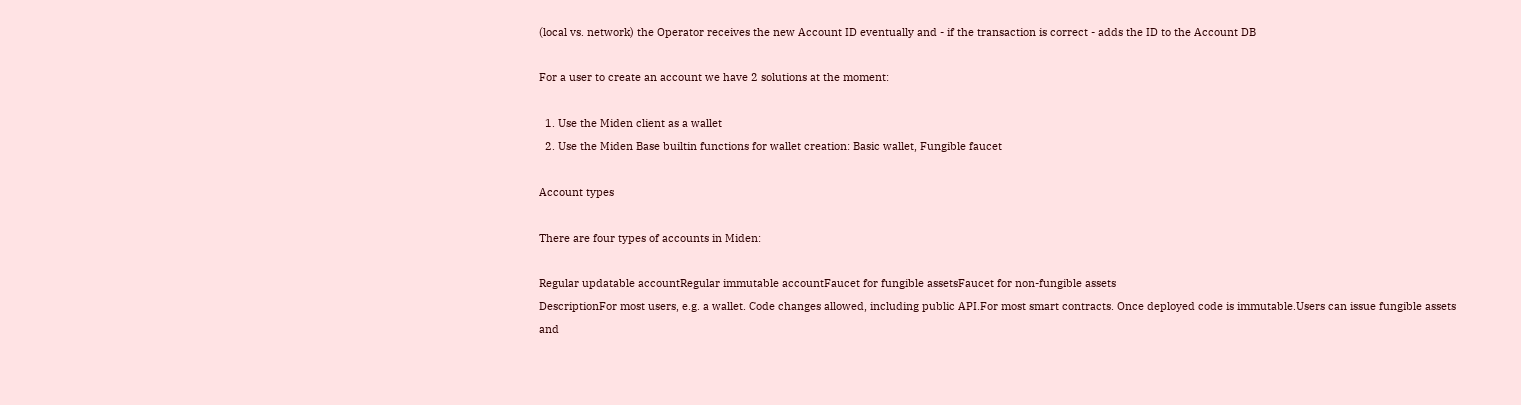(local vs. network) the Operator receives the new Account ID eventually and - if the transaction is correct - adds the ID to the Account DB

For a user to create an account we have 2 solutions at the moment:

  1. Use the Miden client as a wallet
  2. Use the Miden Base builtin functions for wallet creation: Basic wallet, Fungible faucet

Account types

There are four types of accounts in Miden:

Regular updatable accountRegular immutable accountFaucet for fungible assetsFaucet for non-fungible assets
DescriptionFor most users, e.g. a wallet. Code changes allowed, including public API.For most smart contracts. Once deployed code is immutable.Users can issue fungible assets and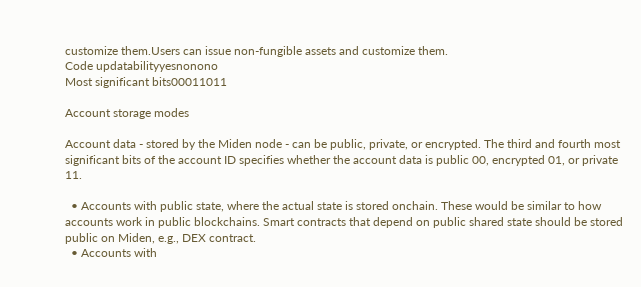customize them.Users can issue non-fungible assets and customize them.
Code updatabilityyesnonono
Most significant bits00011011

Account storage modes

Account data - stored by the Miden node - can be public, private, or encrypted. The third and fourth most significant bits of the account ID specifies whether the account data is public 00, encrypted 01, or private 11.

  • Accounts with public state, where the actual state is stored onchain. These would be similar to how accounts work in public blockchains. Smart contracts that depend on public shared state should be stored public on Miden, e.g., DEX contract.
  • Accounts with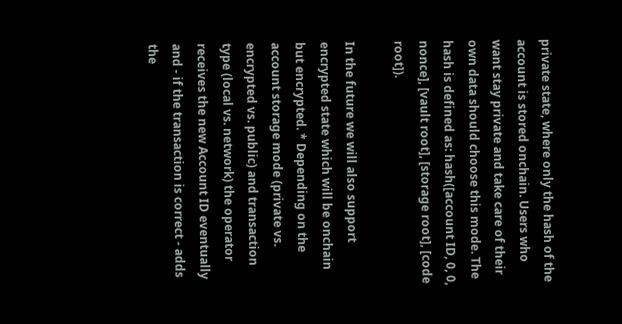private state, where only the hash of the account is stored onchain. Users who want stay private and take care of their own data should choose this mode. The hash is defined as: hash([account ID, 0, 0, nonce], [vault root], [storage root], [code root]).

In the future we will also support encrypted state which will be onchain but encrypted. * Depending on the account storage mode (private vs. encrypted vs. public) and transaction type (local vs. network) the operator receives the new Account ID eventually and - if the transaction is correct - adds the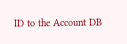ID to the Account DB